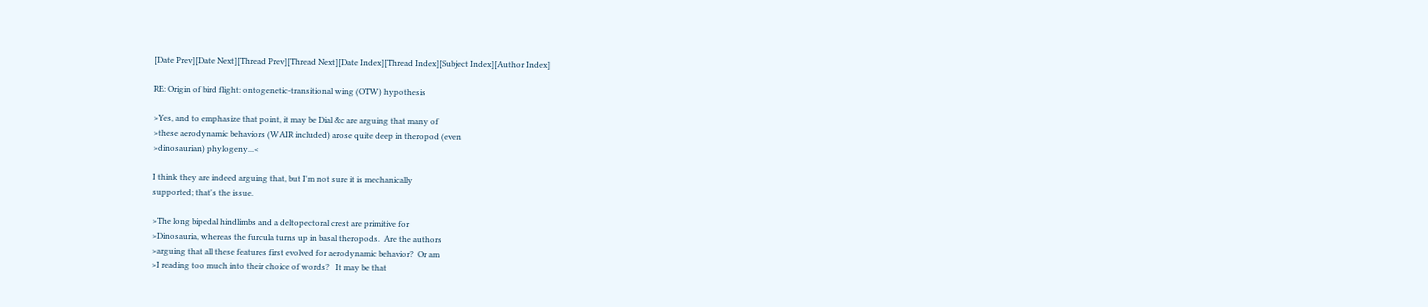[Date Prev][Date Next][Thread Prev][Thread Next][Date Index][Thread Index][Subject Index][Author Index]

RE: Origin of bird flight: ontogenetic-transitional wing (OTW) hypothesis

>Yes, and to emphasize that point, it may be Dial &c are arguing that many of
>these aerodynamic behaviors (WAIR included) arose quite deep in theropod (even
>dinosaurian) phylogeny...<

I think they are indeed arguing that, but I'm not sure it is mechanically
supported; that's the issue.

>The long bipedal hindlimbs and a deltopectoral crest are primitive for
>Dinosauria, whereas the furcula turns up in basal theropods.  Are the authors
>arguing that all these features first evolved for aerodynamic behavior?  Or am
>I reading too much into their choice of words?   It may be that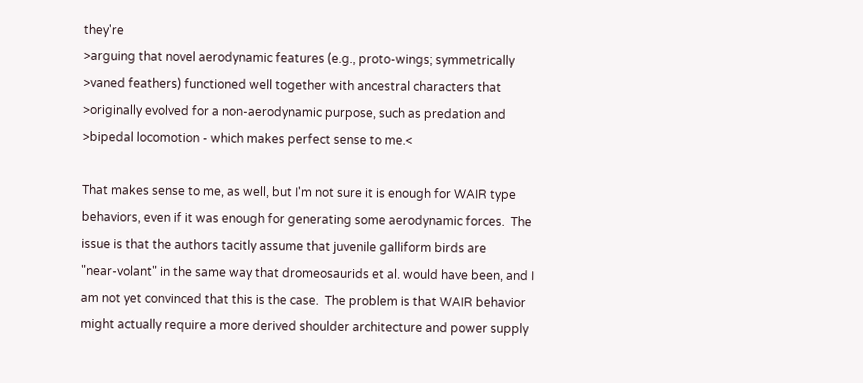they're
>arguing that novel aerodynamic features (e.g., proto-wings; symmetrically
>vaned feathers) functioned well together with ancestral characters that
>originally evolved for a non-aerodynamic purpose, such as predation and
>bipedal locomotion - which makes perfect sense to me.<

That makes sense to me, as well, but I'm not sure it is enough for WAIR type
behaviors, even if it was enough for generating some aerodynamic forces.  The
issue is that the authors tacitly assume that juvenile galliform birds are
"near-volant" in the same way that dromeosaurids et al. would have been, and I
am not yet convinced that this is the case.  The problem is that WAIR behavior
might actually require a more derived shoulder architecture and power supply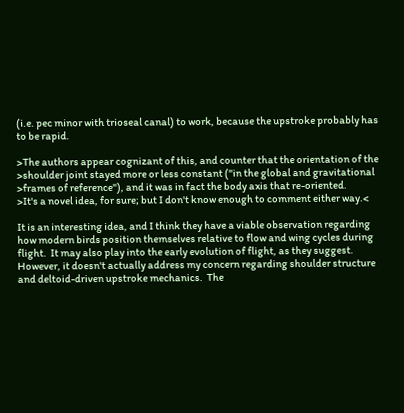(i.e. pec minor with trioseal canal) to work, because the upstroke probably has
to be rapid.

>The authors appear cognizant of this, and counter that the orientation of the
>shoulder joint stayed more or less constant ("in the global and gravitational
>frames of reference"), and it was in fact the body axis that re-oriented.
>It's a novel idea, for sure; but I don't know enough to comment either way.<

It is an interesting idea, and I think they have a viable observation regarding
how modern birds position themselves relative to flow and wing cycles during
flight.  It may also play into the early evolution of flight, as they suggest.
However, it doesn't actually address my concern regarding shoulder structure
and deltoid-driven upstroke mechanics.  The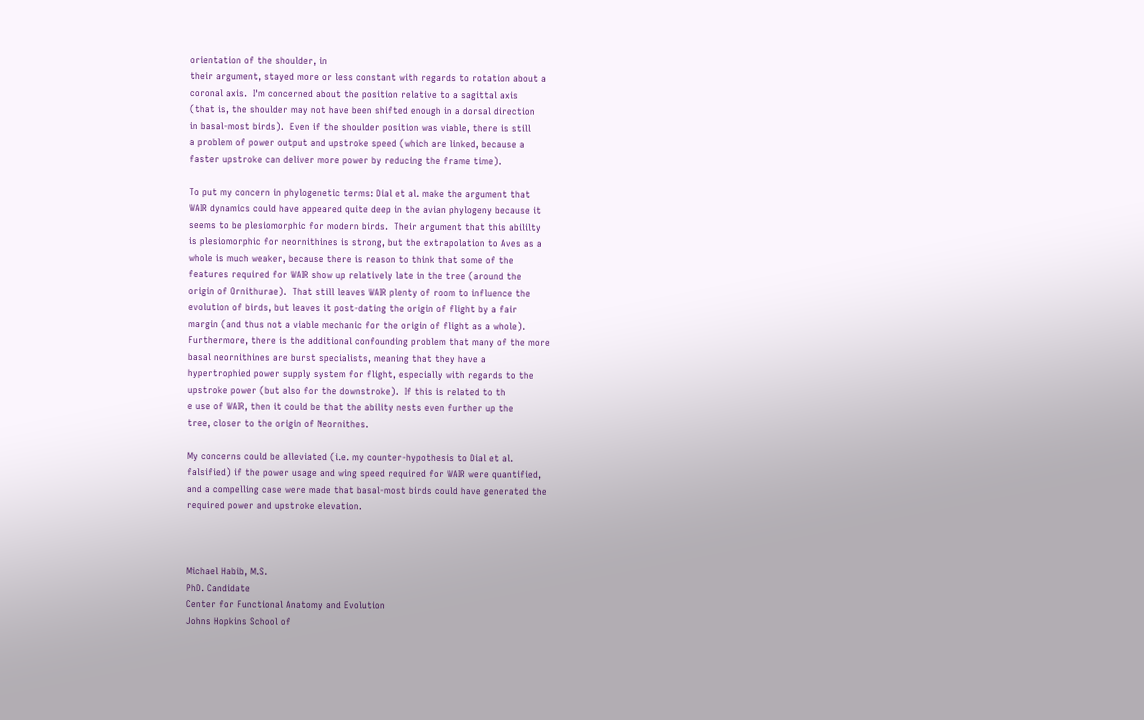orientation of the shoulder, in
their argument, stayed more or less constant with regards to rotation about a
coronal axis.  I'm concerned about the position relative to a sagittal axis
(that is, the shoulder may not have been shifted enough in a dorsal direction
in basal-most birds).  Even if the shoulder position was viable, there is still
a problem of power output and upstroke speed (which are linked, because a
faster upstroke can deliver more power by reducing the frame time).

To put my concern in phylogenetic terms: Dial et al. make the argument that
WAIR dynamics could have appeared quite deep in the avian phylogeny because it
seems to be plesiomorphic for modern birds.  Their argument that this abililty
is plesiomorphic for neornithines is strong, but the extrapolation to Aves as a
whole is much weaker, because there is reason to think that some of the
features required for WAIR show up relatively late in the tree (around the
origin of Ornithurae).  That still leaves WAIR plenty of room to influence the
evolution of birds, but leaves it post-dating the origin of flight by a fair
margin (and thus not a viable mechanic for the origin of flight as a whole).
Furthermore, there is the additional confounding problem that many of the more
basal neornithines are burst specialists, meaning that they have a
hypertrophied power supply system for flight, especially with regards to the
upstroke power (but also for the downstroke).  If this is related to th
e use of WAIR, then it could be that the ability nests even further up the
tree, closer to the origin of Neornithes.

My concerns could be alleviated (i.e. my counter-hypothesis to Dial et al.
falsified) if the power usage and wing speed required for WAIR were quantified,
and a compelling case were made that basal-most birds could have generated the
required power and upstroke elevation.



Michael Habib, M.S.
PhD. Candidate
Center for Functional Anatomy and Evolution
Johns Hopkins School of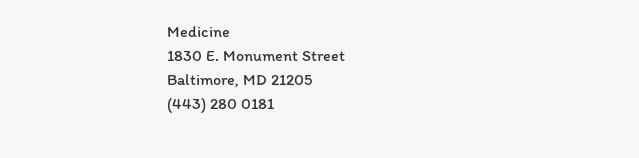Medicine
1830 E. Monument Street
Baltimore, MD 21205
(443) 280 0181